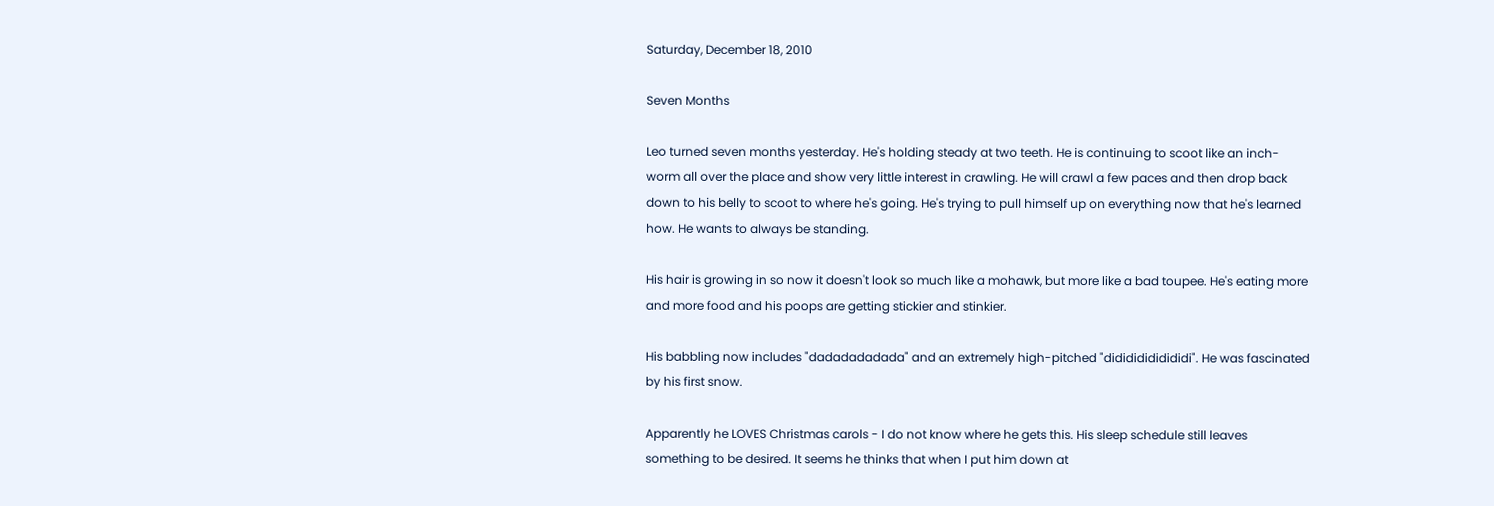Saturday, December 18, 2010

Seven Months

Leo turned seven months yesterday. He's holding steady at two teeth. He is continuing to scoot like an inch-worm all over the place and show very little interest in crawling. He will crawl a few paces and then drop back down to his belly to scoot to where he's going. He's trying to pull himself up on everything now that he's learned how. He wants to always be standing.

His hair is growing in so now it doesn't look so much like a mohawk, but more like a bad toupee. He's eating more and more food and his poops are getting stickier and stinkier.

His babbling now includes "dadadadadada" and an extremely high-pitched "didididididididi". He was fascinated by his first snow.

Apparently he LOVES Christmas carols - I do not know where he gets this. His sleep schedule still leaves something to be desired. It seems he thinks that when I put him down at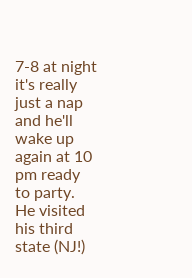7-8 at night it's really just a nap and he'll wake up again at 10 pm ready to party. He visited his third state (NJ!)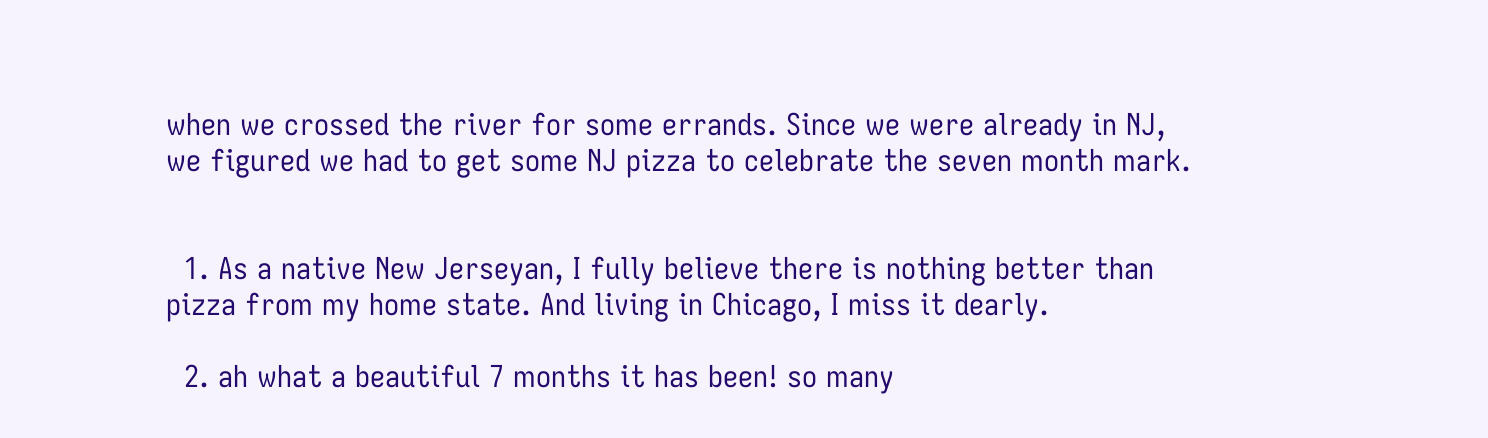when we crossed the river for some errands. Since we were already in NJ, we figured we had to get some NJ pizza to celebrate the seven month mark.


  1. As a native New Jerseyan, I fully believe there is nothing better than pizza from my home state. And living in Chicago, I miss it dearly.

  2. ah what a beautiful 7 months it has been! so many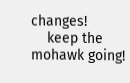changes!
    keep the mohawk going!